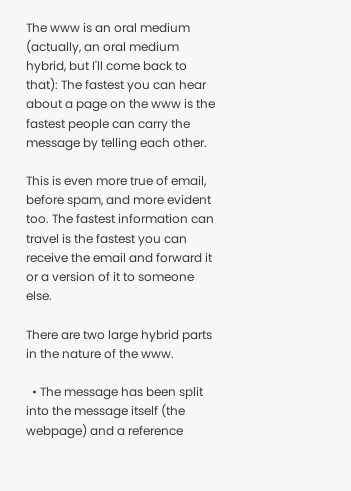The www is an oral medium (actually, an oral medium hybrid, but I'll come back to that): The fastest you can hear about a page on the www is the fastest people can carry the message by telling each other.

This is even more true of email, before spam, and more evident too. The fastest information can travel is the fastest you can receive the email and forward it or a version of it to someone else.

There are two large hybrid parts in the nature of the www.

  • The message has been split into the message itself (the webpage) and a reference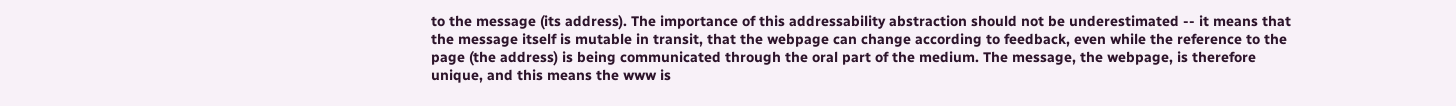to the message (its address). The importance of this addressability abstraction should not be underestimated -- it means that the message itself is mutable in transit, that the webpage can change according to feedback, even while the reference to the page (the address) is being communicated through the oral part of the medium. The message, the webpage, is therefore unique, and this means the www is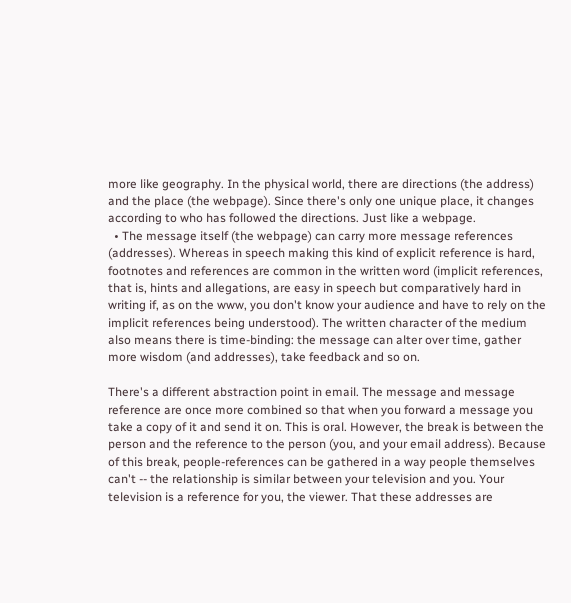more like geography. In the physical world, there are directions (the address) and the place (the webpage). Since there's only one unique place, it changes according to who has followed the directions. Just like a webpage.
  • The message itself (the webpage) can carry more message references (addresses). Whereas in speech making this kind of explicit reference is hard, footnotes and references are common in the written word (implicit references, that is, hints and allegations, are easy in speech but comparatively hard in writing if, as on the www, you don't know your audience and have to rely on the implicit references being understood). The written character of the medium also means there is time-binding: the message can alter over time, gather more wisdom (and addresses), take feedback and so on.

There's a different abstraction point in email. The message and message reference are once more combined so that when you forward a message you take a copy of it and send it on. This is oral. However, the break is between the person and the reference to the person (you, and your email address). Because of this break, people-references can be gathered in a way people themselves can't -- the relationship is similar between your television and you. Your television is a reference for you, the viewer. That these addresses are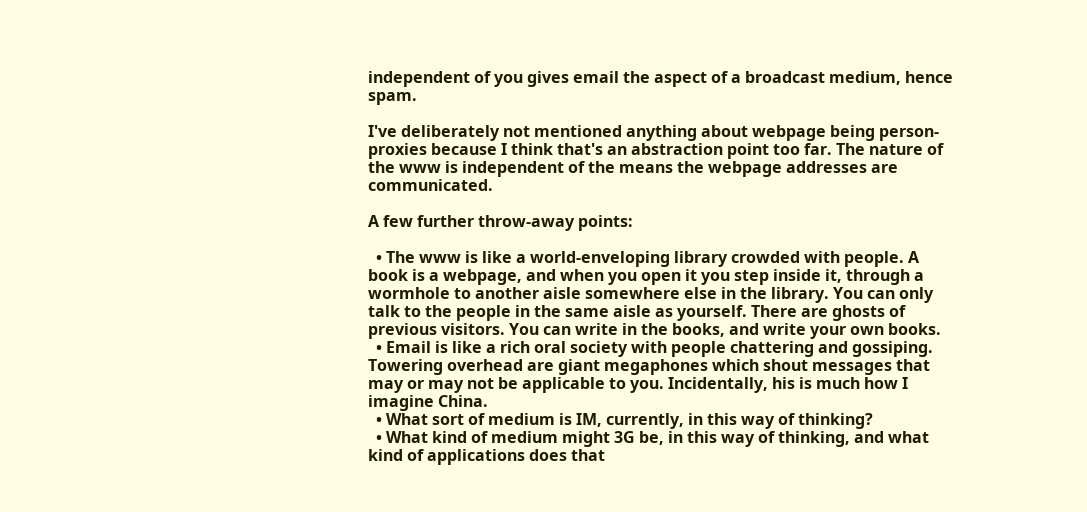independent of you gives email the aspect of a broadcast medium, hence spam.

I've deliberately not mentioned anything about webpage being person-proxies because I think that's an abstraction point too far. The nature of the www is independent of the means the webpage addresses are communicated.

A few further throw-away points:

  • The www is like a world-enveloping library crowded with people. A book is a webpage, and when you open it you step inside it, through a wormhole to another aisle somewhere else in the library. You can only talk to the people in the same aisle as yourself. There are ghosts of previous visitors. You can write in the books, and write your own books.
  • Email is like a rich oral society with people chattering and gossiping. Towering overhead are giant megaphones which shout messages that may or may not be applicable to you. Incidentally, his is much how I imagine China.
  • What sort of medium is IM, currently, in this way of thinking?
  • What kind of medium might 3G be, in this way of thinking, and what kind of applications does that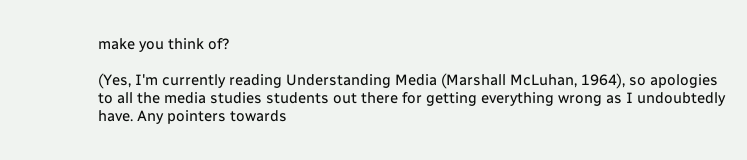make you think of?

(Yes, I'm currently reading Understanding Media (Marshall McLuhan, 1964), so apologies to all the media studies students out there for getting everything wrong as I undoubtedly have. Any pointers towards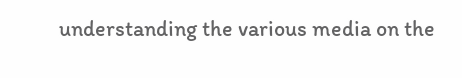understanding the various media on the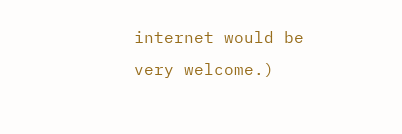internet would be very welcome.)